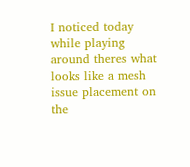I noticed today while playing around theres what looks like a mesh issue placement on the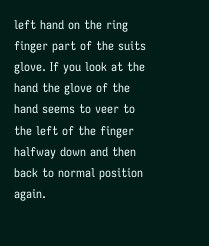left hand on the ring finger part of the suits glove. If you look at the hand the glove of the hand seems to veer to the left of the finger halfway down and then back to normal position again.